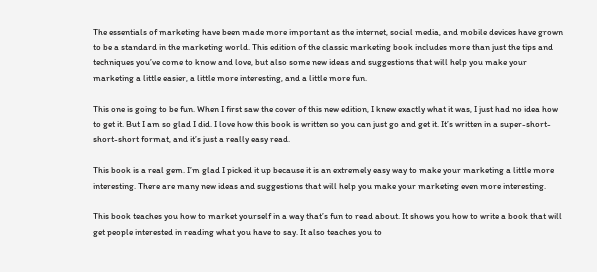The essentials of marketing have been made more important as the internet, social media, and mobile devices have grown to be a standard in the marketing world. This edition of the classic marketing book includes more than just the tips and techniques you’ve come to know and love, but also some new ideas and suggestions that will help you make your marketing a little easier, a little more interesting, and a little more fun.

This one is going to be fun. When I first saw the cover of this new edition, I knew exactly what it was, I just had no idea how to get it. But I am so glad I did. I love how this book is written so you can just go and get it. It’s written in a super-short-short-short format, and it’s just a really easy read.

This book is a real gem. I’m glad I picked it up because it is an extremely easy way to make your marketing a little more interesting. There are many new ideas and suggestions that will help you make your marketing even more interesting.

This book teaches you how to market yourself in a way that’s fun to read about. It shows you how to write a book that will get people interested in reading what you have to say. It also teaches you to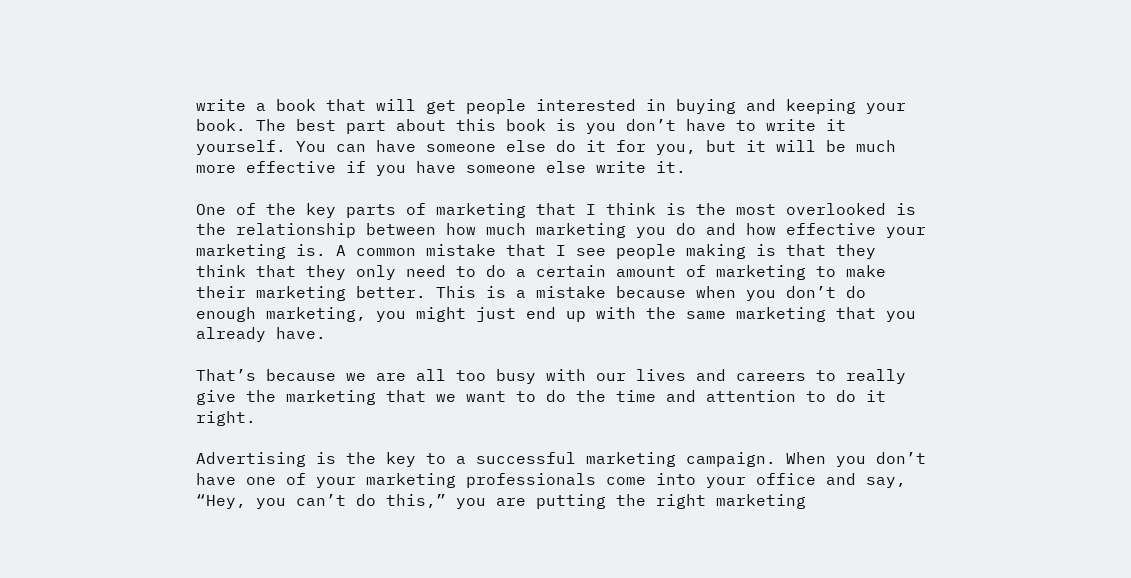write a book that will get people interested in buying and keeping your book. The best part about this book is you don’t have to write it yourself. You can have someone else do it for you, but it will be much more effective if you have someone else write it.

One of the key parts of marketing that I think is the most overlooked is the relationship between how much marketing you do and how effective your marketing is. A common mistake that I see people making is that they think that they only need to do a certain amount of marketing to make their marketing better. This is a mistake because when you don’t do enough marketing, you might just end up with the same marketing that you already have.

That’s because we are all too busy with our lives and careers to really give the marketing that we want to do the time and attention to do it right.

Advertising is the key to a successful marketing campaign. When you don’t have one of your marketing professionals come into your office and say, “Hey, you can’t do this,” you are putting the right marketing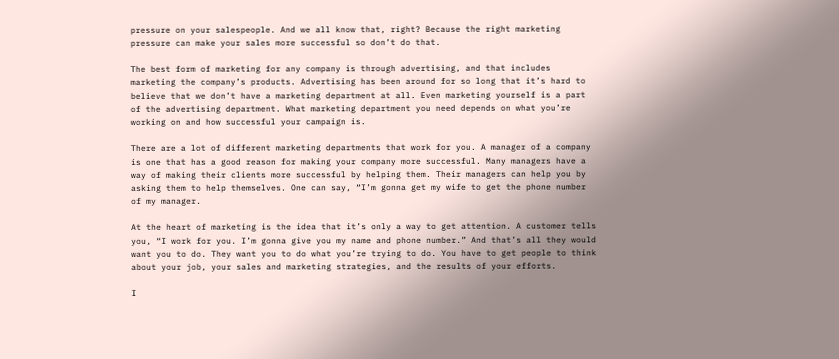pressure on your salespeople. And we all know that, right? Because the right marketing pressure can make your sales more successful so don’t do that.

The best form of marketing for any company is through advertising, and that includes marketing the company’s products. Advertising has been around for so long that it’s hard to believe that we don’t have a marketing department at all. Even marketing yourself is a part of the advertising department. What marketing department you need depends on what you’re working on and how successful your campaign is.

There are a lot of different marketing departments that work for you. A manager of a company is one that has a good reason for making your company more successful. Many managers have a way of making their clients more successful by helping them. Their managers can help you by asking them to help themselves. One can say, “I’m gonna get my wife to get the phone number of my manager.

At the heart of marketing is the idea that it’s only a way to get attention. A customer tells you, “I work for you. I’m gonna give you my name and phone number.” And that’s all they would want you to do. They want you to do what you’re trying to do. You have to get people to think about your job, your sales and marketing strategies, and the results of your efforts.

I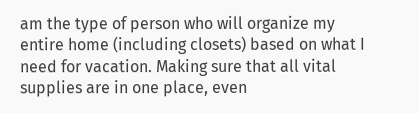am the type of person who will organize my entire home (including closets) based on what I need for vacation. Making sure that all vital supplies are in one place, even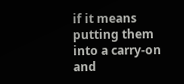if it means putting them into a carry-on and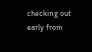checking out early from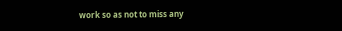work so as not to miss any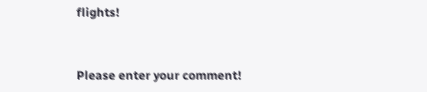flights!


Please enter your comment!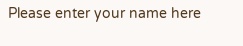Please enter your name here